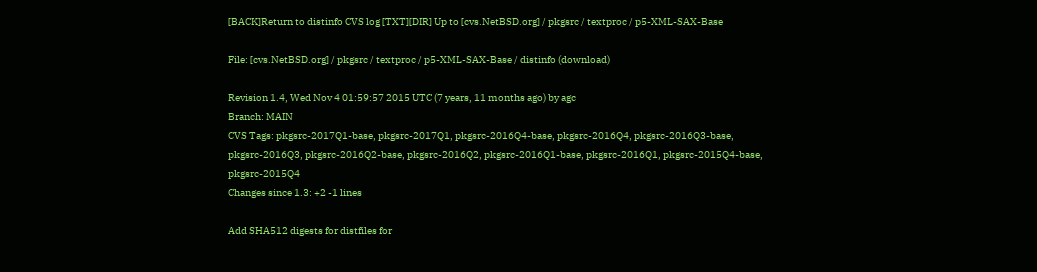[BACK]Return to distinfo CVS log [TXT][DIR] Up to [cvs.NetBSD.org] / pkgsrc / textproc / p5-XML-SAX-Base

File: [cvs.NetBSD.org] / pkgsrc / textproc / p5-XML-SAX-Base / distinfo (download)

Revision 1.4, Wed Nov 4 01:59:57 2015 UTC (7 years, 11 months ago) by agc
Branch: MAIN
CVS Tags: pkgsrc-2017Q1-base, pkgsrc-2017Q1, pkgsrc-2016Q4-base, pkgsrc-2016Q4, pkgsrc-2016Q3-base, pkgsrc-2016Q3, pkgsrc-2016Q2-base, pkgsrc-2016Q2, pkgsrc-2016Q1-base, pkgsrc-2016Q1, pkgsrc-2015Q4-base, pkgsrc-2015Q4
Changes since 1.3: +2 -1 lines

Add SHA512 digests for distfiles for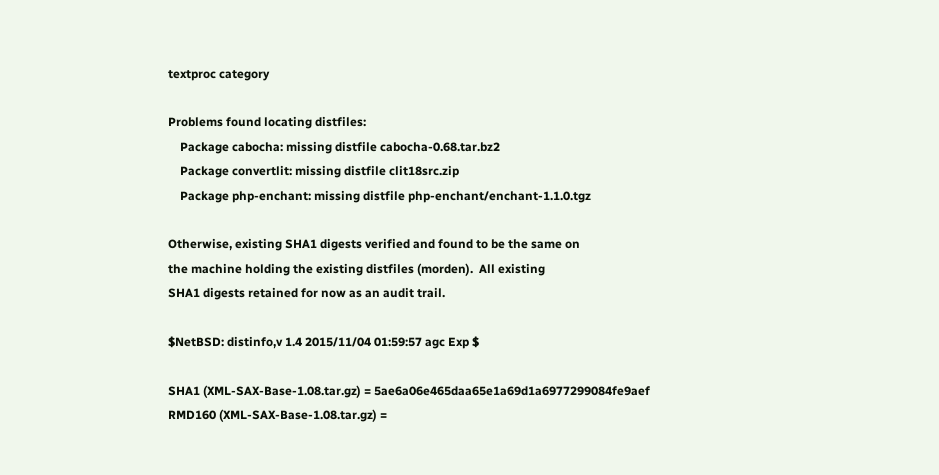textproc category

Problems found locating distfiles:
    Package cabocha: missing distfile cabocha-0.68.tar.bz2
    Package convertlit: missing distfile clit18src.zip
    Package php-enchant: missing distfile php-enchant/enchant-1.1.0.tgz

Otherwise, existing SHA1 digests verified and found to be the same on
the machine holding the existing distfiles (morden).  All existing
SHA1 digests retained for now as an audit trail.

$NetBSD: distinfo,v 1.4 2015/11/04 01:59:57 agc Exp $

SHA1 (XML-SAX-Base-1.08.tar.gz) = 5ae6a06e465daa65e1a69d1a6977299084fe9aef
RMD160 (XML-SAX-Base-1.08.tar.gz) =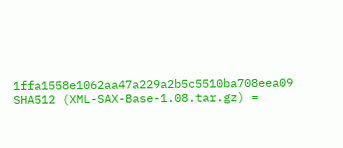1ffa1558e1062aa47a229a2b5c5510ba708eea09
SHA512 (XML-SAX-Base-1.08.tar.gz) =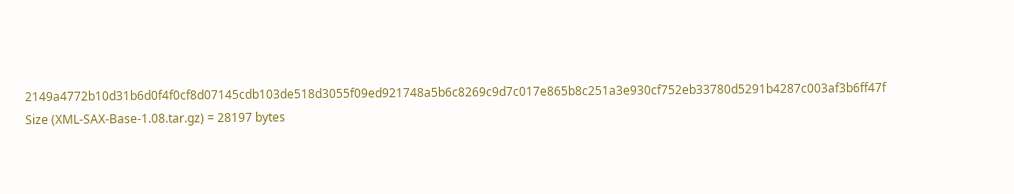2149a4772b10d31b6d0f4f0cf8d07145cdb103de518d3055f09ed921748a5b6c8269c9d7c017e865b8c251a3e930cf752eb33780d5291b4287c003af3b6ff47f
Size (XML-SAX-Base-1.08.tar.gz) = 28197 bytes